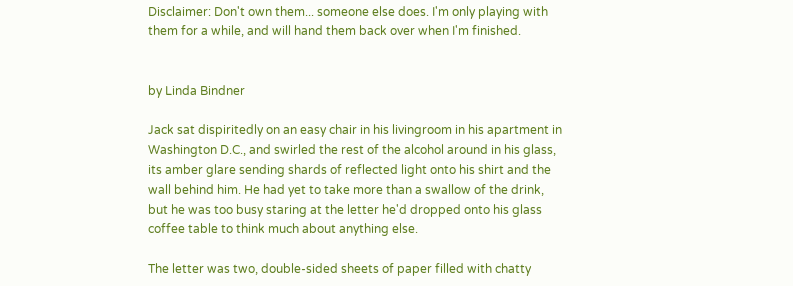Disclaimer: Don't own them... someone else does. I'm only playing with them for a while, and will hand them back over when I'm finished.


by Linda Bindner

Jack sat dispiritedly on an easy chair in his livingroom in his apartment in Washington D.C., and swirled the rest of the alcohol around in his glass, its amber glare sending shards of reflected light onto his shirt and the wall behind him. He had yet to take more than a swallow of the drink, but he was too busy staring at the letter he'd dropped onto his glass coffee table to think much about anything else.

The letter was two, double-sided sheets of paper filled with chatty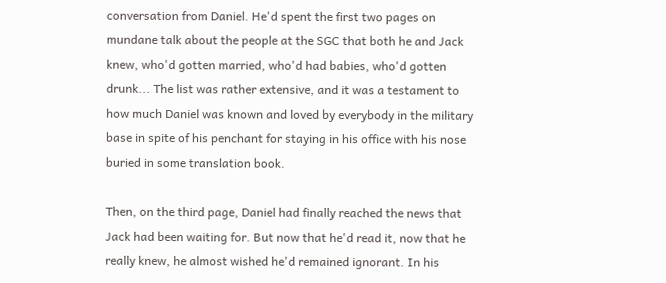conversation from Daniel. He'd spent the first two pages on mundane talk about the people at the SGC that both he and Jack knew, who'd gotten married, who'd had babies, who'd gotten drunk... The list was rather extensive, and it was a testament to how much Daniel was known and loved by everybody in the military base in spite of his penchant for staying in his office with his nose buried in some translation book.

Then, on the third page, Daniel had finally reached the news that Jack had been waiting for. But now that he'd read it, now that he really knew, he almost wished he'd remained ignorant. In his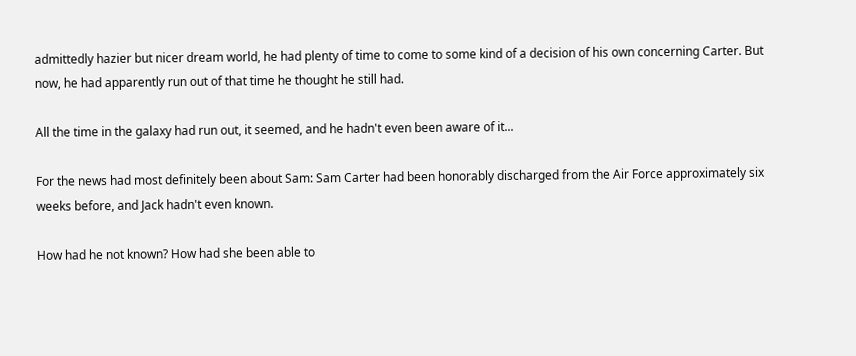admittedly hazier but nicer dream world, he had plenty of time to come to some kind of a decision of his own concerning Carter. But now, he had apparently run out of that time he thought he still had.

All the time in the galaxy had run out, it seemed, and he hadn't even been aware of it...

For the news had most definitely been about Sam: Sam Carter had been honorably discharged from the Air Force approximately six weeks before, and Jack hadn't even known.

How had he not known? How had she been able to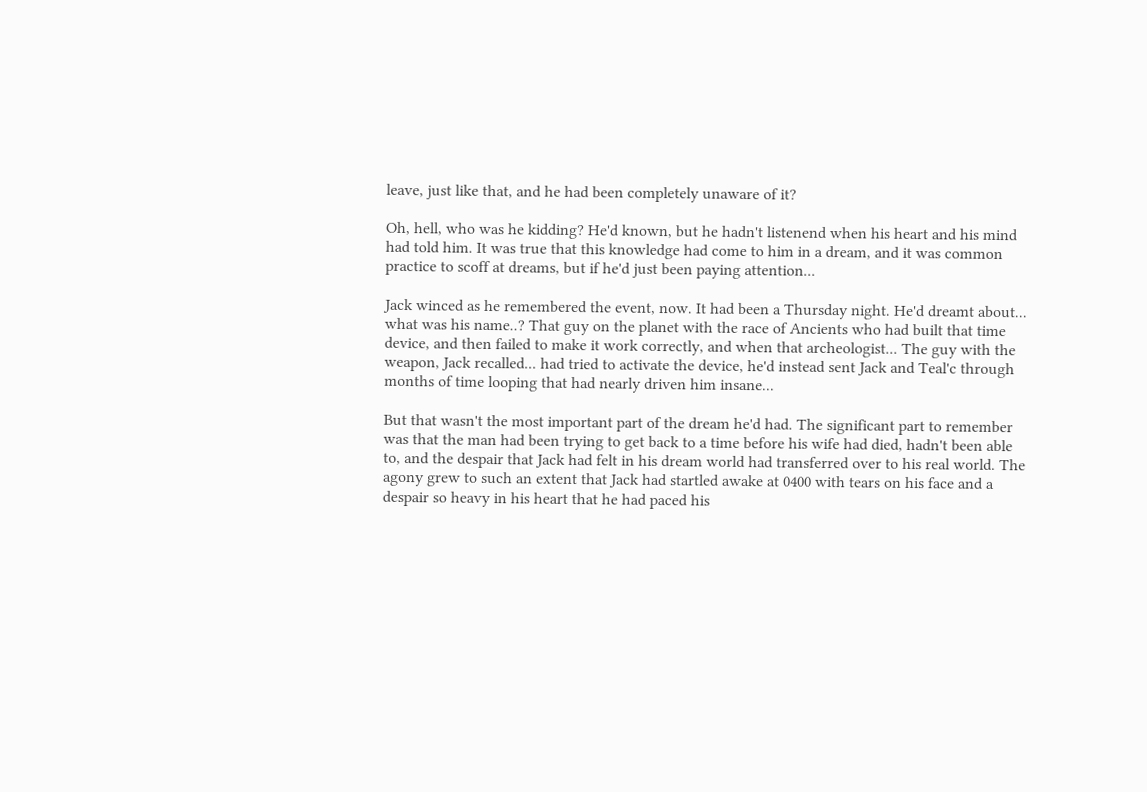leave, just like that, and he had been completely unaware of it?

Oh, hell, who was he kidding? He'd known, but he hadn't listenend when his heart and his mind had told him. It was true that this knowledge had come to him in a dream, and it was common practice to scoff at dreams, but if he'd just been paying attention...

Jack winced as he remembered the event, now. It had been a Thursday night. He'd dreamt about... what was his name..? That guy on the planet with the race of Ancients who had built that time device, and then failed to make it work correctly, and when that archeologist... The guy with the weapon, Jack recalled... had tried to activate the device, he'd instead sent Jack and Teal'c through months of time looping that had nearly driven him insane...

But that wasn't the most important part of the dream he'd had. The significant part to remember was that the man had been trying to get back to a time before his wife had died, hadn't been able to, and the despair that Jack had felt in his dream world had transferred over to his real world. The agony grew to such an extent that Jack had startled awake at 0400 with tears on his face and a despair so heavy in his heart that he had paced his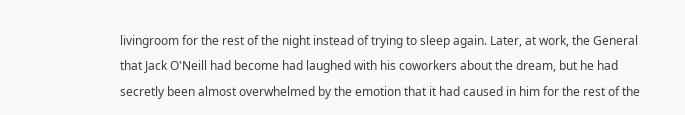livingroom for the rest of the night instead of trying to sleep again. Later, at work, the General that Jack O'Neill had become had laughed with his coworkers about the dream, but he had secretly been almost overwhelmed by the emotion that it had caused in him for the rest of the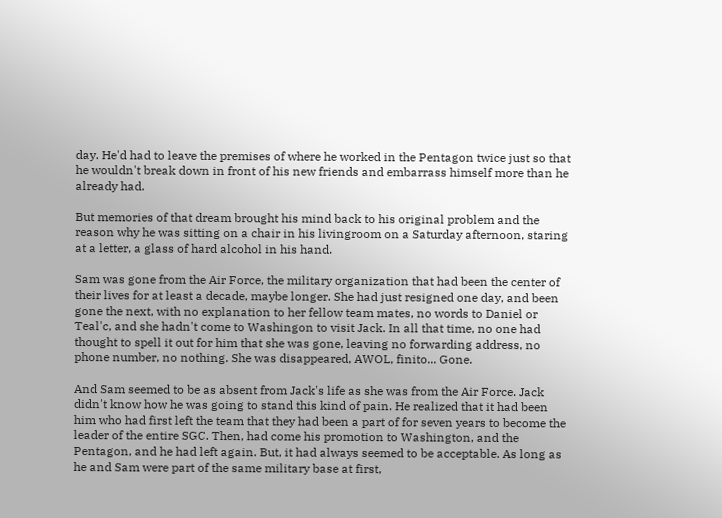day. He'd had to leave the premises of where he worked in the Pentagon twice just so that he wouldn't break down in front of his new friends and embarrass himself more than he already had.

But memories of that dream brought his mind back to his original problem and the reason why he was sitting on a chair in his livingroom on a Saturday afternoon, staring at a letter, a glass of hard alcohol in his hand.

Sam was gone from the Air Force, the military organization that had been the center of their lives for at least a decade, maybe longer. She had just resigned one day, and been gone the next, with no explanation to her fellow team mates, no words to Daniel or Teal'c, and she hadn't come to Washingon to visit Jack. In all that time, no one had thought to spell it out for him that she was gone, leaving no forwarding address, no phone number, no nothing. She was disappeared, AWOL, finito... Gone.

And Sam seemed to be as absent from Jack's life as she was from the Air Force. Jack didn't know how he was going to stand this kind of pain. He realized that it had been him who had first left the team that they had been a part of for seven years to become the leader of the entire SGC. Then, had come his promotion to Washington, and the Pentagon, and he had left again. But, it had always seemed to be acceptable. As long as he and Sam were part of the same military base at first,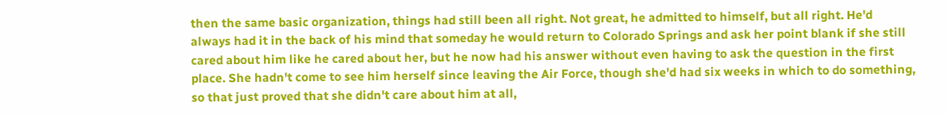then the same basic organization, things had still been all right. Not great, he admitted to himself, but all right. He'd always had it in the back of his mind that someday he would return to Colorado Springs and ask her point blank if she still cared about him like he cared about her, but he now had his answer without even having to ask the question in the first place. She hadn't come to see him herself since leaving the Air Force, though she'd had six weeks in which to do something, so that just proved that she didn't care about him at all,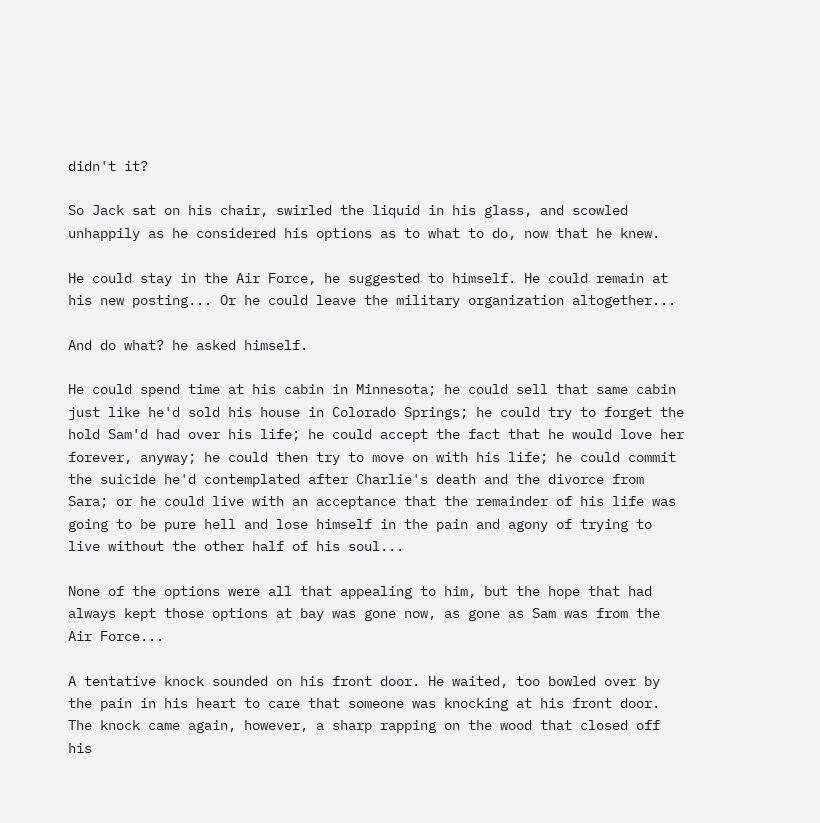didn't it?

So Jack sat on his chair, swirled the liquid in his glass, and scowled unhappily as he considered his options as to what to do, now that he knew.

He could stay in the Air Force, he suggested to himself. He could remain at his new posting... Or he could leave the military organization altogether...

And do what? he asked himself.

He could spend time at his cabin in Minnesota; he could sell that same cabin just like he'd sold his house in Colorado Springs; he could try to forget the hold Sam'd had over his life; he could accept the fact that he would love her forever, anyway; he could then try to move on with his life; he could commit the suicide he'd contemplated after Charlie's death and the divorce from Sara; or he could live with an acceptance that the remainder of his life was going to be pure hell and lose himself in the pain and agony of trying to live without the other half of his soul...

None of the options were all that appealing to him, but the hope that had always kept those options at bay was gone now, as gone as Sam was from the Air Force...

A tentative knock sounded on his front door. He waited, too bowled over by the pain in his heart to care that someone was knocking at his front door. The knock came again, however, a sharp rapping on the wood that closed off his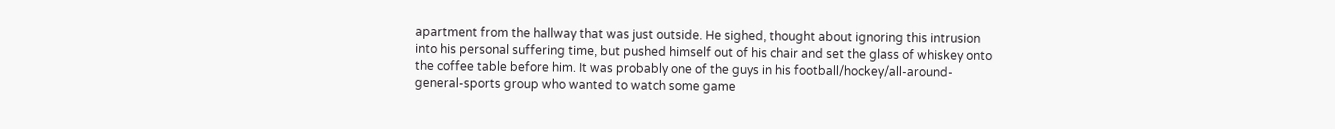apartment from the hallway that was just outside. He sighed, thought about ignoring this intrusion into his personal suffering time, but pushed himself out of his chair and set the glass of whiskey onto the coffee table before him. It was probably one of the guys in his football/hockey/all-around-general-sports group who wanted to watch some game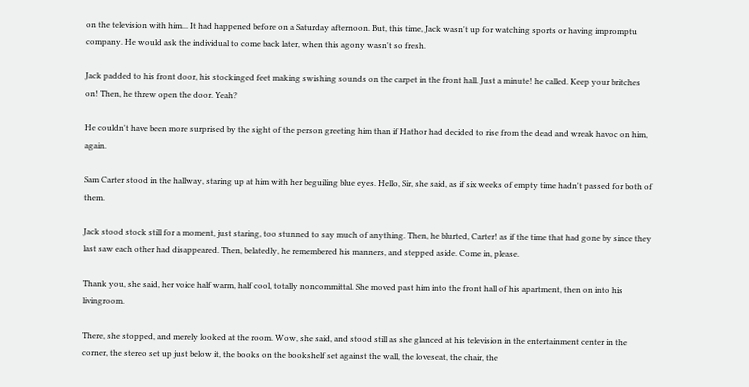on the television with him... It had happened before on a Saturday afternoon. But, this time, Jack wasn't up for watching sports or having impromptu company. He would ask the individual to come back later, when this agony wasn't so fresh.

Jack padded to his front door, his stockinged feet making swishing sounds on the carpet in the front hall. Just a minute! he called. Keep your britches on! Then, he threw open the door. Yeah?

He couldn't have been more surprised by the sight of the person greeting him than if Hathor had decided to rise from the dead and wreak havoc on him, again.

Sam Carter stood in the hallway, staring up at him with her beguiling blue eyes. Hello, Sir, she said, as if six weeks of empty time hadn't passed for both of them.

Jack stood stock still for a moment, just staring, too stunned to say much of anything. Then, he blurted, Carter! as if the time that had gone by since they last saw each other had disappeared. Then, belatedly, he remembered his manners, and stepped aside. Come in, please.

Thank you, she said, her voice half warm, half cool, totally noncommittal. She moved past him into the front hall of his apartment, then on into his livingroom.

There, she stopped, and merely looked at the room. Wow, she said, and stood still as she glanced at his television in the entertainment center in the corner, the stereo set up just below it, the books on the bookshelf set against the wall, the loveseat, the chair, the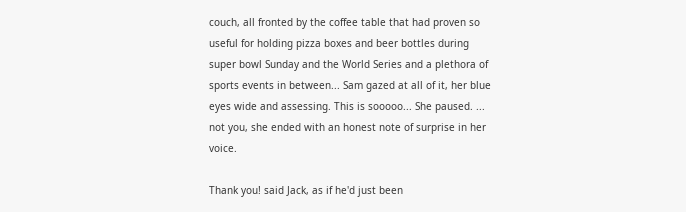couch, all fronted by the coffee table that had proven so useful for holding pizza boxes and beer bottles during super bowl Sunday and the World Series and a plethora of sports events in between... Sam gazed at all of it, her blue eyes wide and assessing. This is sooooo... She paused. ... not you, she ended with an honest note of surprise in her voice.

Thank you! said Jack, as if he'd just been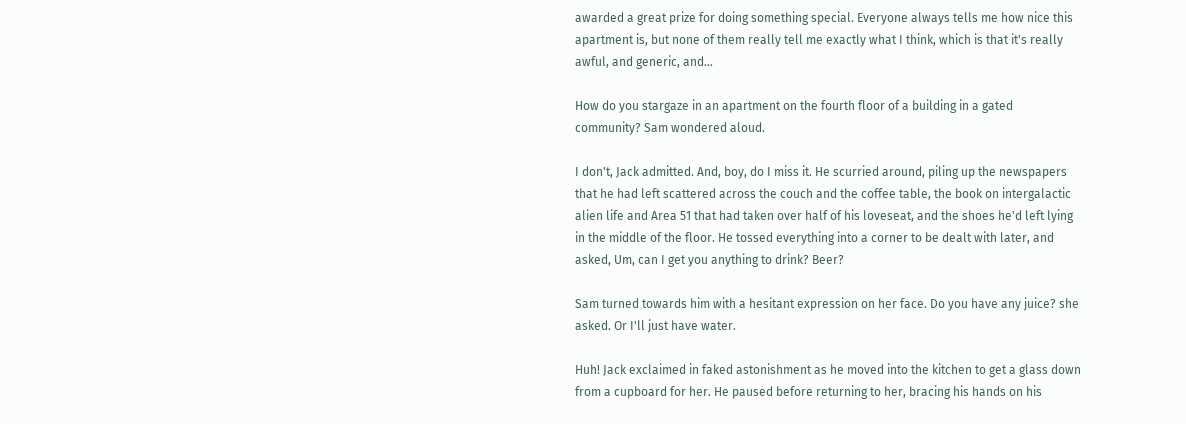awarded a great prize for doing something special. Everyone always tells me how nice this apartment is, but none of them really tell me exactly what I think, which is that it's really awful, and generic, and...

How do you stargaze in an apartment on the fourth floor of a building in a gated community? Sam wondered aloud.

I don't, Jack admitted. And, boy, do I miss it. He scurried around, piling up the newspapers that he had left scattered across the couch and the coffee table, the book on intergalactic alien life and Area 51 that had taken over half of his loveseat, and the shoes he'd left lying in the middle of the floor. He tossed everything into a corner to be dealt with later, and asked, Um, can I get you anything to drink? Beer?

Sam turned towards him with a hesitant expression on her face. Do you have any juice? she asked. Or I'll just have water.

Huh! Jack exclaimed in faked astonishment as he moved into the kitchen to get a glass down from a cupboard for her. He paused before returning to her, bracing his hands on his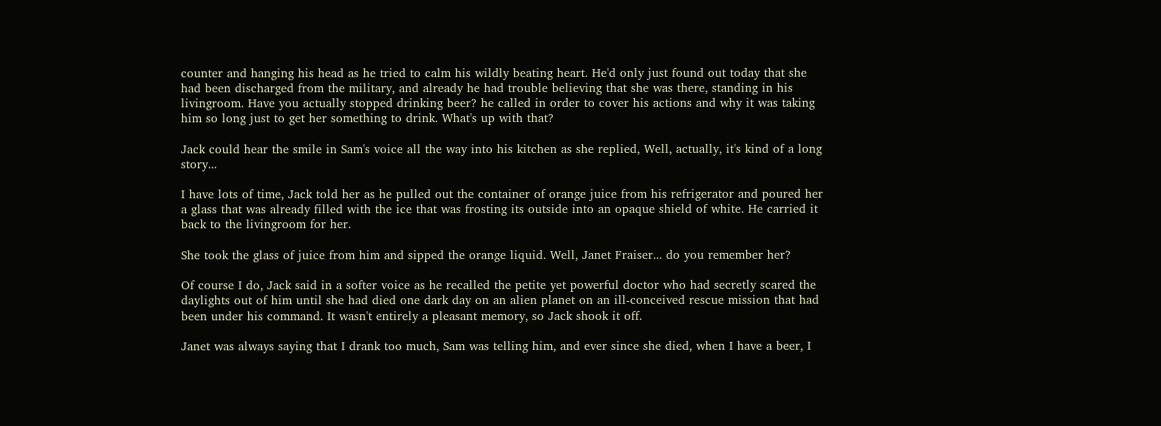counter and hanging his head as he tried to calm his wildly beating heart. He'd only just found out today that she had been discharged from the military, and already he had trouble believing that she was there, standing in his livingroom. Have you actually stopped drinking beer? he called in order to cover his actions and why it was taking him so long just to get her something to drink. What's up with that?

Jack could hear the smile in Sam's voice all the way into his kitchen as she replied, Well, actually, it's kind of a long story...

I have lots of time, Jack told her as he pulled out the container of orange juice from his refrigerator and poured her a glass that was already filled with the ice that was frosting its outside into an opaque shield of white. He carried it back to the livingroom for her.

She took the glass of juice from him and sipped the orange liquid. Well, Janet Fraiser... do you remember her?

Of course I do, Jack said in a softer voice as he recalled the petite yet powerful doctor who had secretly scared the daylights out of him until she had died one dark day on an alien planet on an ill-conceived rescue mission that had been under his command. It wasn't entirely a pleasant memory, so Jack shook it off.

Janet was always saying that I drank too much, Sam was telling him, and ever since she died, when I have a beer, I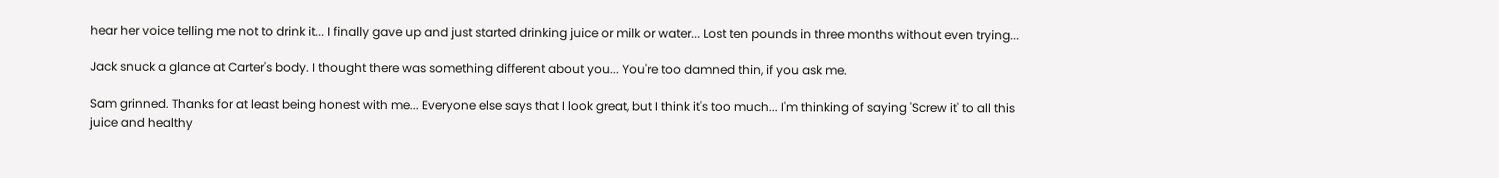hear her voice telling me not to drink it... I finally gave up and just started drinking juice or milk or water... Lost ten pounds in three months without even trying...

Jack snuck a glance at Carter's body. I thought there was something different about you... You're too damned thin, if you ask me.

Sam grinned. Thanks for at least being honest with me... Everyone else says that I look great, but I think it's too much... I'm thinking of saying 'Screw it' to all this juice and healthy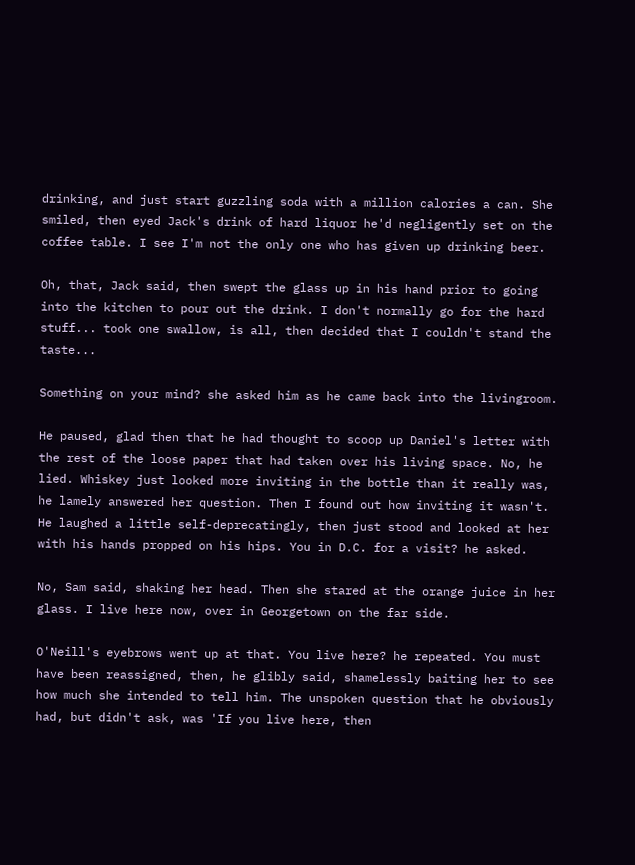drinking, and just start guzzling soda with a million calories a can. She smiled, then eyed Jack's drink of hard liquor he'd negligently set on the coffee table. I see I'm not the only one who has given up drinking beer.

Oh, that, Jack said, then swept the glass up in his hand prior to going into the kitchen to pour out the drink. I don't normally go for the hard stuff... took one swallow, is all, then decided that I couldn't stand the taste...

Something on your mind? she asked him as he came back into the livingroom.

He paused, glad then that he had thought to scoop up Daniel's letter with the rest of the loose paper that had taken over his living space. No, he lied. Whiskey just looked more inviting in the bottle than it really was, he lamely answered her question. Then I found out how inviting it wasn't. He laughed a little self-deprecatingly, then just stood and looked at her with his hands propped on his hips. You in D.C. for a visit? he asked.

No, Sam said, shaking her head. Then she stared at the orange juice in her glass. I live here now, over in Georgetown on the far side.

O'Neill's eyebrows went up at that. You live here? he repeated. You must have been reassigned, then, he glibly said, shamelessly baiting her to see how much she intended to tell him. The unspoken question that he obviously had, but didn't ask, was 'If you live here, then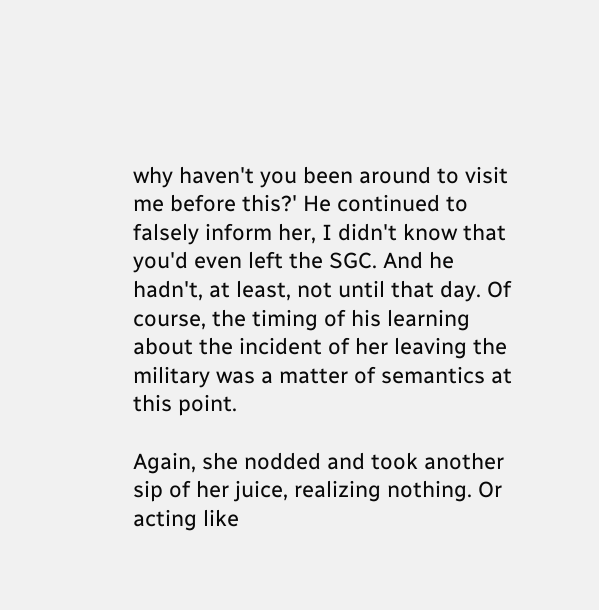why haven't you been around to visit me before this?' He continued to falsely inform her, I didn't know that you'd even left the SGC. And he hadn't, at least, not until that day. Of course, the timing of his learning about the incident of her leaving the military was a matter of semantics at this point.

Again, she nodded and took another sip of her juice, realizing nothing. Or acting like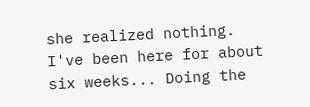she realized nothing. I've been here for about six weeks... Doing the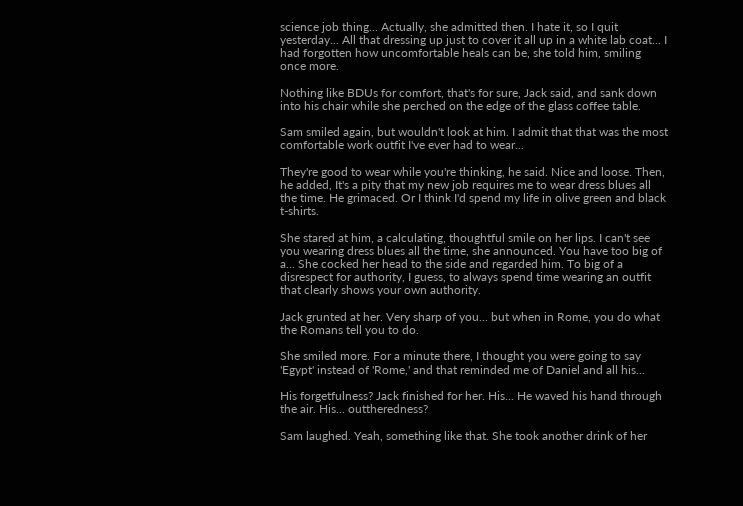science job thing... Actually, she admitted then. I hate it, so I quit yesterday... All that dressing up just to cover it all up in a white lab coat... I had forgotten how uncomfortable heals can be, she told him, smiling once more.

Nothing like BDUs for comfort, that's for sure, Jack said, and sank down into his chair while she perched on the edge of the glass coffee table.

Sam smiled again, but wouldn't look at him. I admit that that was the most comfortable work outfit I've ever had to wear...

They're good to wear while you're thinking, he said. Nice and loose. Then, he added, It's a pity that my new job requires me to wear dress blues all the time. He grimaced. Or I think I'd spend my life in olive green and black t-shirts.

She stared at him, a calculating, thoughtful smile on her lips. I can't see you wearing dress blues all the time, she announced. You have too big of a... She cocked her head to the side and regarded him. To big of a disrespect for authority, I guess, to always spend time wearing an outfit that clearly shows your own authority.

Jack grunted at her. Very sharp of you... but when in Rome, you do what the Romans tell you to do.

She smiled more. For a minute there, I thought you were going to say 'Egypt' instead of 'Rome,' and that reminded me of Daniel and all his...

His forgetfulness? Jack finished for her. His... He waved his hand through the air. His... outtheredness?

Sam laughed. Yeah, something like that. She took another drink of her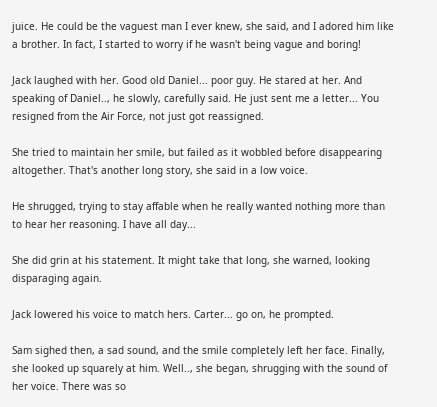juice. He could be the vaguest man I ever knew, she said, and I adored him like a brother. In fact, I started to worry if he wasn't being vague and boring!

Jack laughed with her. Good old Daniel... poor guy. He stared at her. And speaking of Daniel.., he slowly, carefully said. He just sent me a letter... You resigned from the Air Force, not just got reassigned.

She tried to maintain her smile, but failed as it wobbled before disappearing altogether. That's another long story, she said in a low voice.

He shrugged, trying to stay affable when he really wanted nothing more than to hear her reasoning. I have all day...

She did grin at his statement. It might take that long, she warned, looking disparaging again.

Jack lowered his voice to match hers. Carter... go on, he prompted.

Sam sighed then, a sad sound, and the smile completely left her face. Finally, she looked up squarely at him. Well.., she began, shrugging with the sound of her voice. There was so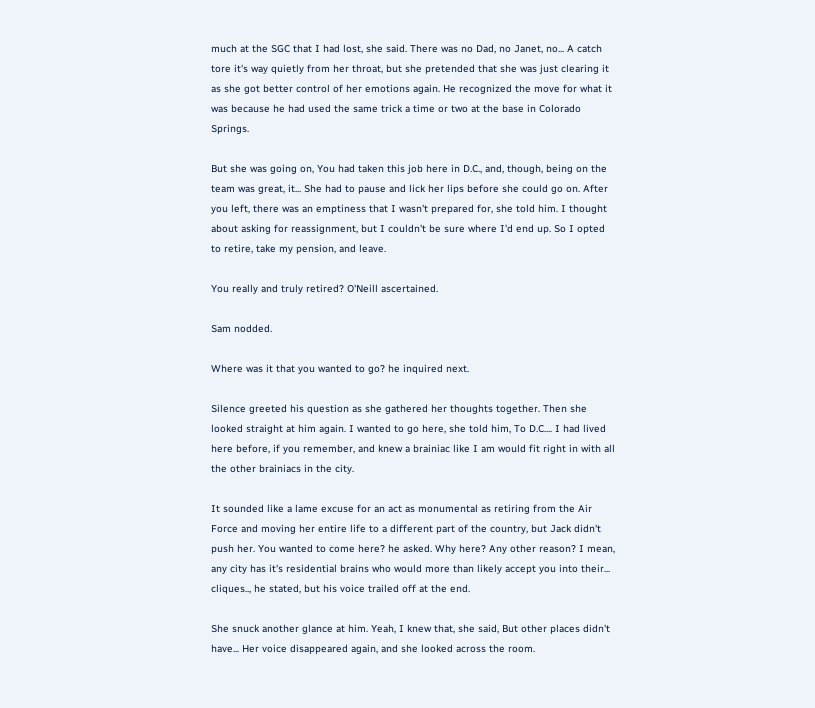much at the SGC that I had lost, she said. There was no Dad, no Janet, no... A catch tore it's way quietly from her throat, but she pretended that she was just clearing it as she got better control of her emotions again. He recognized the move for what it was because he had used the same trick a time or two at the base in Colorado Springs.

But she was going on, You had taken this job here in D.C., and, though, being on the team was great, it... She had to pause and lick her lips before she could go on. After you left, there was an emptiness that I wasn't prepared for, she told him. I thought about asking for reassignment, but I couldn't be sure where I'd end up. So I opted to retire, take my pension, and leave.

You really and truly retired? O'Neill ascertained.

Sam nodded.

Where was it that you wanted to go? he inquired next.

Silence greeted his question as she gathered her thoughts together. Then she looked straight at him again. I wanted to go here, she told him, To D.C.... I had lived here before, if you remember, and knew a brainiac like I am would fit right in with all the other brainiacs in the city.

It sounded like a lame excuse for an act as monumental as retiring from the Air Force and moving her entire life to a different part of the country, but Jack didn't push her. You wanted to come here? he asked. Why here? Any other reason? I mean, any city has it's residential brains who would more than likely accept you into their... cliques.., he stated, but his voice trailed off at the end.

She snuck another glance at him. Yeah, I knew that, she said, But other places didn't have... Her voice disappeared again, and she looked across the room.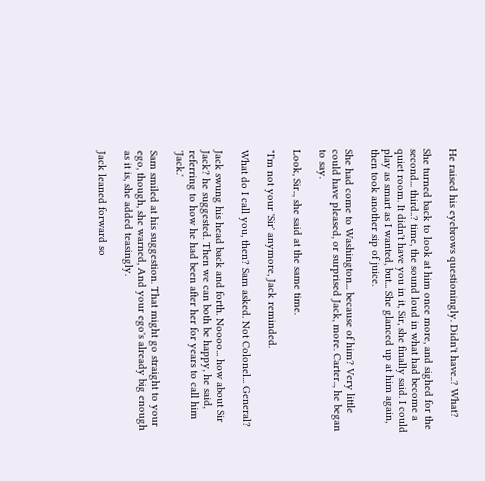He raised his eyebrows questioningly. Didn't have..? What?

She turned back to look at him once more, and sighed for the second... third..? time, the sound loud in what had become a quiet room. It didn't have you in it, Sir, she finally said. I could play as smart as I wanted, but... She glanced up at him again, then took another sip of juice.

She had come to Washington... because of him? Very little could have pleased, or surprised Jack, more. Carter.., he began to say.

Look, Sir.., she said at the same time.

"I'm not your 'Sir' anymore, Jack reminded.

What do I call you, then? Sam asked. Not Colonel... General?

Jack swung his head back and forth. Noooo... how about Sir Jack? he suggested. Then we can both be happy, he said, referring to how he had been after her for years to call him 'Jack.'

Sam smiled at his suggestion. That might go straight to your ego, though, she warned, And your ego's already big enough as it is, she added teasingly.

Jack leaned forward so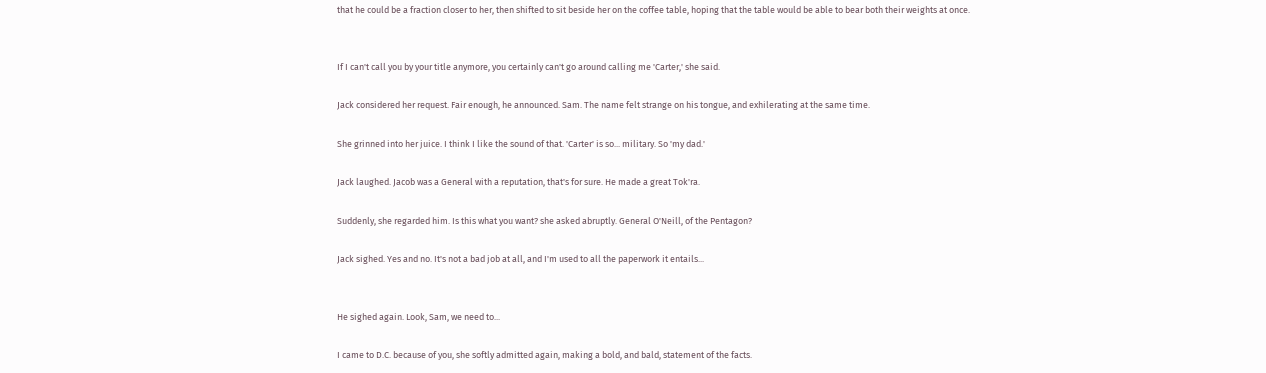that he could be a fraction closer to her, then shifted to sit beside her on the coffee table, hoping that the table would be able to bear both their weights at once.


If I can't call you by your title anymore, you certainly can't go around calling me 'Carter,' she said.

Jack considered her request. Fair enough, he announced. Sam. The name felt strange on his tongue, and exhilerating at the same time.

She grinned into her juice. I think I like the sound of that. 'Carter' is so... military. So 'my dad.'

Jack laughed. Jacob was a General with a reputation, that's for sure. He made a great Tok'ra.

Suddenly, she regarded him. Is this what you want? she asked abruptly. General O'Neill, of the Pentagon?

Jack sighed. Yes and no. It's not a bad job at all, and I'm used to all the paperwork it entails...


He sighed again. Look, Sam, we need to...

I came to D.C. because of you, she softly admitted again, making a bold, and bald, statement of the facts.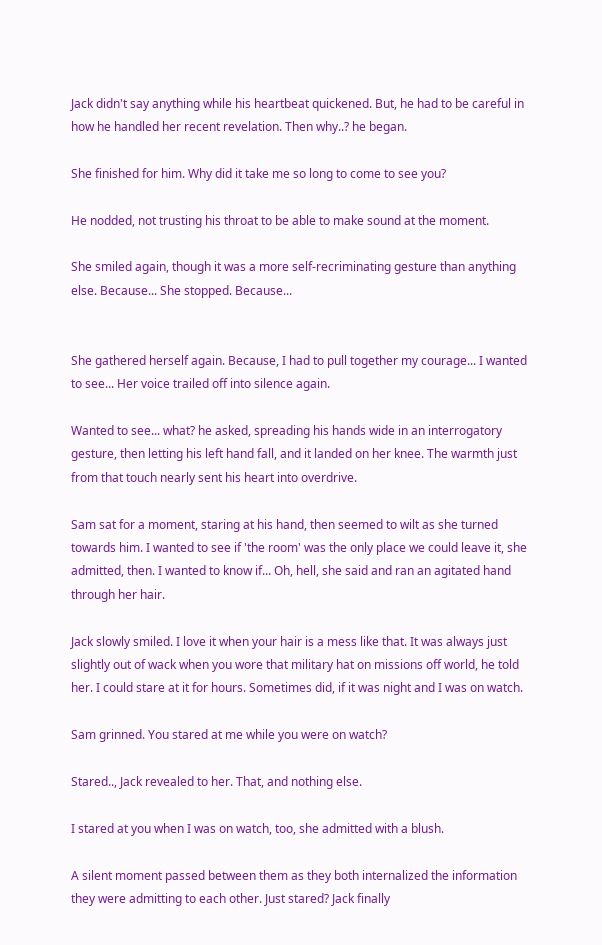Jack didn't say anything while his heartbeat quickened. But, he had to be careful in how he handled her recent revelation. Then why..? he began.

She finished for him. Why did it take me so long to come to see you?

He nodded, not trusting his throat to be able to make sound at the moment.

She smiled again, though it was a more self-recriminating gesture than anything else. Because... She stopped. Because...


She gathered herself again. Because, I had to pull together my courage... I wanted to see... Her voice trailed off into silence again.

Wanted to see... what? he asked, spreading his hands wide in an interrogatory gesture, then letting his left hand fall, and it landed on her knee. The warmth just from that touch nearly sent his heart into overdrive.

Sam sat for a moment, staring at his hand, then seemed to wilt as she turned towards him. I wanted to see if 'the room' was the only place we could leave it, she admitted, then. I wanted to know if... Oh, hell, she said and ran an agitated hand through her hair.

Jack slowly smiled. I love it when your hair is a mess like that. It was always just slightly out of wack when you wore that military hat on missions off world, he told her. I could stare at it for hours. Sometimes did, if it was night and I was on watch.

Sam grinned. You stared at me while you were on watch?

Stared.., Jack revealed to her. That, and nothing else.

I stared at you when I was on watch, too, she admitted with a blush.

A silent moment passed between them as they both internalized the information they were admitting to each other. Just stared? Jack finally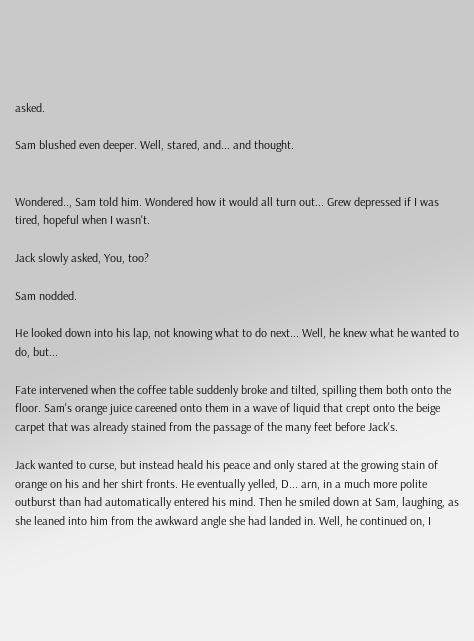asked.

Sam blushed even deeper. Well, stared, and... and thought.


Wondered.., Sam told him. Wondered how it would all turn out... Grew depressed if I was tired, hopeful when I wasn't.

Jack slowly asked, You, too?

Sam nodded.

He looked down into his lap, not knowing what to do next... Well, he knew what he wanted to do, but...

Fate intervened when the coffee table suddenly broke and tilted, spilling them both onto the floor. Sam's orange juice careened onto them in a wave of liquid that crept onto the beige carpet that was already stained from the passage of the many feet before Jack's.

Jack wanted to curse, but instead heald his peace and only stared at the growing stain of orange on his and her shirt fronts. He eventually yelled, D... arn, in a much more polite outburst than had automatically entered his mind. Then he smiled down at Sam, laughing, as she leaned into him from the awkward angle she had landed in. Well, he continued on, I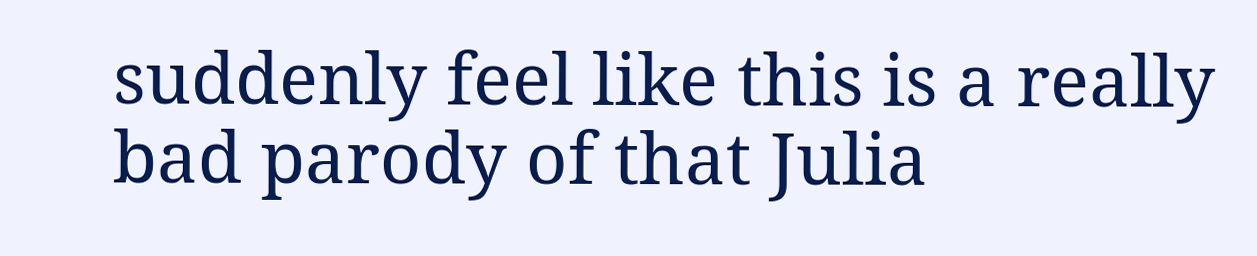suddenly feel like this is a really bad parody of that Julia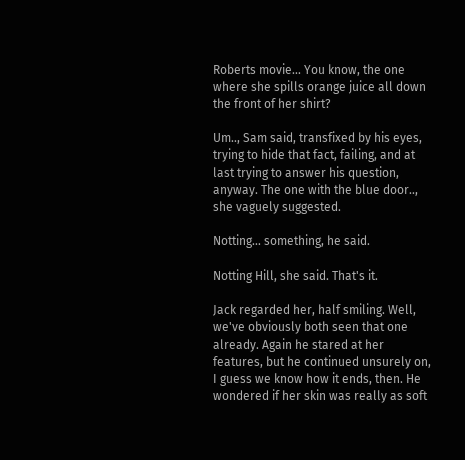Roberts movie... You know, the one where she spills orange juice all down the front of her shirt?

Um.., Sam said, transfixed by his eyes, trying to hide that fact, failing, and at last trying to answer his question, anyway. The one with the blue door.., she vaguely suggested.

Notting... something, he said.

Notting Hill, she said. That's it.

Jack regarded her, half smiling. Well, we've obviously both seen that one already. Again he stared at her features, but he continued unsurely on, I guess we know how it ends, then. He wondered if her skin was really as soft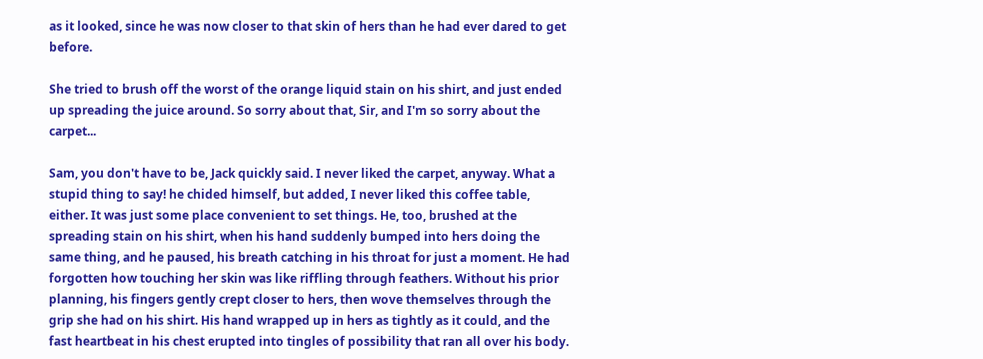as it looked, since he was now closer to that skin of hers than he had ever dared to get before.

She tried to brush off the worst of the orange liquid stain on his shirt, and just ended up spreading the juice around. So sorry about that, Sir, and I'm so sorry about the carpet...

Sam, you don't have to be, Jack quickly said. I never liked the carpet, anyway. What a stupid thing to say! he chided himself, but added, I never liked this coffee table, either. It was just some place convenient to set things. He, too, brushed at the spreading stain on his shirt, when his hand suddenly bumped into hers doing the same thing, and he paused, his breath catching in his throat for just a moment. He had forgotten how touching her skin was like riffling through feathers. Without his prior planning, his fingers gently crept closer to hers, then wove themselves through the grip she had on his shirt. His hand wrapped up in hers as tightly as it could, and the fast heartbeat in his chest erupted into tingles of possibility that ran all over his body.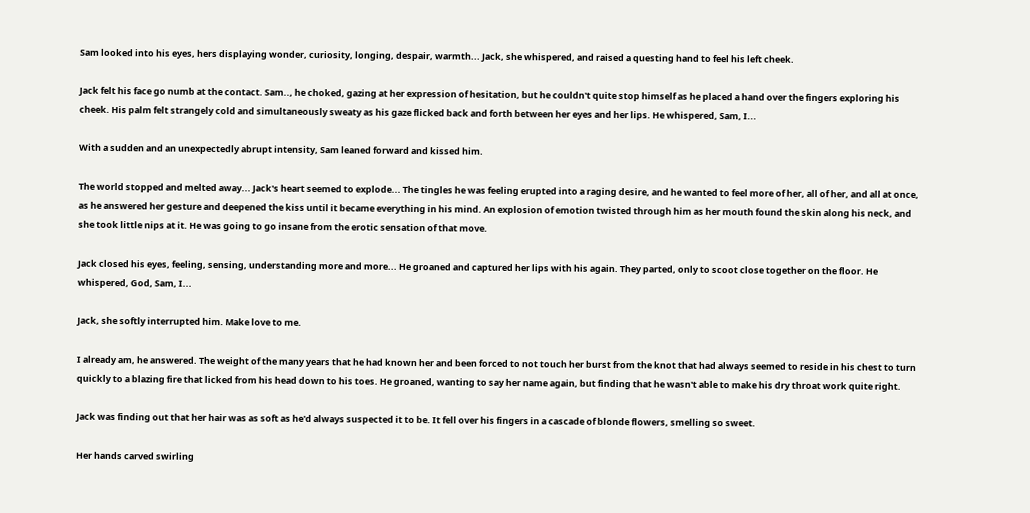Sam looked into his eyes, hers displaying wonder, curiosity, longing, despair, warmth... Jack, she whispered, and raised a questing hand to feel his left cheek.

Jack felt his face go numb at the contact. Sam.., he choked, gazing at her expression of hesitation, but he couldn't quite stop himself as he placed a hand over the fingers exploring his cheek. His palm felt strangely cold and simultaneously sweaty as his gaze flicked back and forth between her eyes and her lips. He whispered, Sam, I...

With a sudden and an unexpectedly abrupt intensity, Sam leaned forward and kissed him.

The world stopped and melted away... Jack's heart seemed to explode... The tingles he was feeling erupted into a raging desire, and he wanted to feel more of her, all of her, and all at once, as he answered her gesture and deepened the kiss until it became everything in his mind. An explosion of emotion twisted through him as her mouth found the skin along his neck, and she took little nips at it. He was going to go insane from the erotic sensation of that move.

Jack closed his eyes, feeling, sensing, understanding more and more... He groaned and captured her lips with his again. They parted, only to scoot close together on the floor. He whispered, God, Sam, I...

Jack, she softly interrupted him. Make love to me.

I already am, he answered. The weight of the many years that he had known her and been forced to not touch her burst from the knot that had always seemed to reside in his chest to turn quickly to a blazing fire that licked from his head down to his toes. He groaned, wanting to say her name again, but finding that he wasn't able to make his dry throat work quite right.

Jack was finding out that her hair was as soft as he'd always suspected it to be. It fell over his fingers in a cascade of blonde flowers, smelling so sweet.

Her hands carved swirling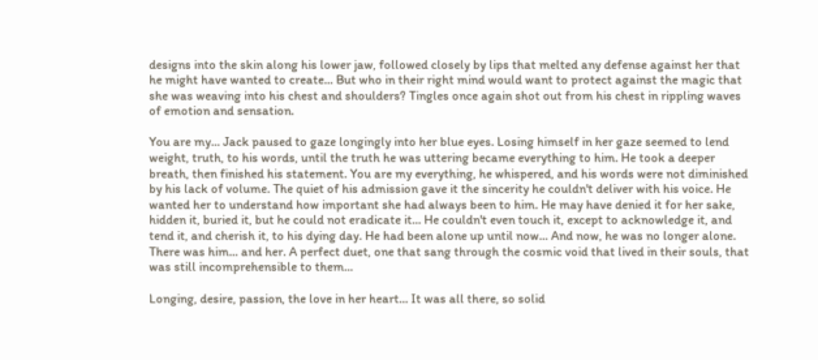designs into the skin along his lower jaw, followed closely by lips that melted any defense against her that he might have wanted to create... But who in their right mind would want to protect against the magic that she was weaving into his chest and shoulders? Tingles once again shot out from his chest in rippling waves of emotion and sensation.

You are my... Jack paused to gaze longingly into her blue eyes. Losing himself in her gaze seemed to lend weight, truth, to his words, until the truth he was uttering became everything to him. He took a deeper breath, then finished his statement. You are my everything, he whispered, and his words were not diminished by his lack of volume. The quiet of his admission gave it the sincerity he couldn't deliver with his voice. He wanted her to understand how important she had always been to him. He may have denied it for her sake, hidden it, buried it, but he could not eradicate it... He couldn't even touch it, except to acknowledge it, and tend it, and cherish it, to his dying day. He had been alone up until now... And now, he was no longer alone. There was him... and her. A perfect duet, one that sang through the cosmic void that lived in their souls, that was still incomprehensible to them...

Longing, desire, passion, the love in her heart... It was all there, so solid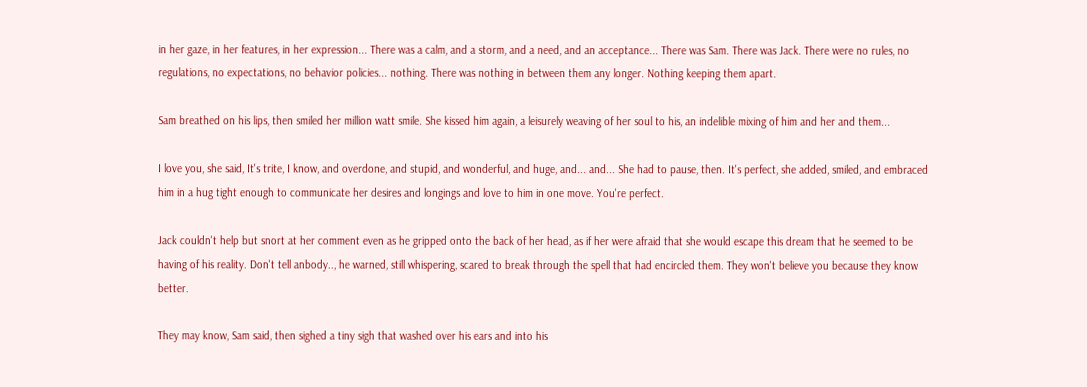in her gaze, in her features, in her expression... There was a calm, and a storm, and a need, and an acceptance... There was Sam. There was Jack. There were no rules, no regulations, no expectations, no behavior policies... nothing. There was nothing in between them any longer. Nothing keeping them apart.

Sam breathed on his lips, then smiled her million watt smile. She kissed him again, a leisurely weaving of her soul to his, an indelible mixing of him and her and them...

I love you, she said, It's trite, I know, and overdone, and stupid, and wonderful, and huge, and... and... She had to pause, then. It's perfect, she added, smiled, and embraced him in a hug tight enough to communicate her desires and longings and love to him in one move. You're perfect.

Jack couldn't help but snort at her comment even as he gripped onto the back of her head, as if her were afraid that she would escape this dream that he seemed to be having of his reality. Don't tell anbody.., he warned, still whispering, scared to break through the spell that had encircled them. They won't believe you because they know better.

They may know, Sam said, then sighed a tiny sigh that washed over his ears and into his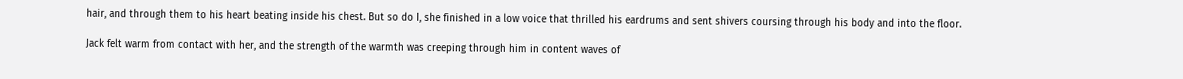hair, and through them to his heart beating inside his chest. But so do I, she finished in a low voice that thrilled his eardrums and sent shivers coursing through his body and into the floor.

Jack felt warm from contact with her, and the strength of the warmth was creeping through him in content waves of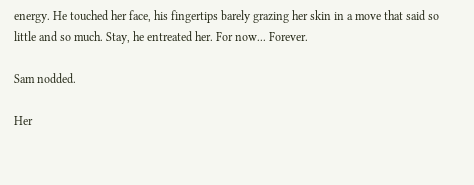energy. He touched her face, his fingertips barely grazing her skin in a move that said so little and so much. Stay, he entreated her. For now... Forever.

Sam nodded.

Her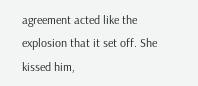agreement acted like the explosion that it set off. She kissed him,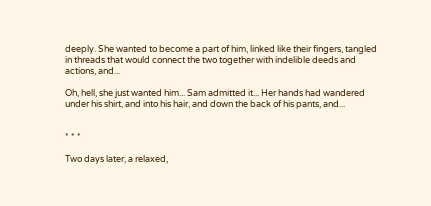deeply. She wanted to become a part of him, linked like their fingers, tangled in threads that would connect the two together with indelible deeds and actions, and...

Oh, hell, she just wanted him... Sam admitted it... Her hands had wandered under his shirt, and into his hair, and down the back of his pants, and...


* * *

Two days later, a relaxed,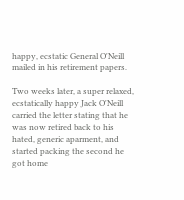happy, ecstatic General O'Neill mailed in his retirement papers.

Two weeks later, a super relaxed, ecstatically happy Jack O'Neill carried the letter stating that he was now retired back to his hated, generic aparment, and started packing the second he got home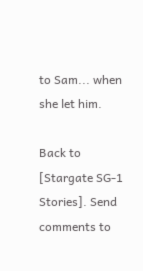to Sam... when she let him.

Back to [Stargate SG-1 Stories]. Send comments to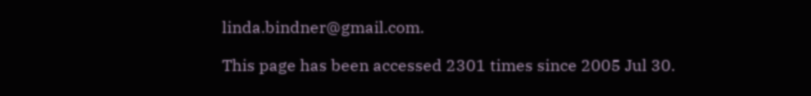linda.bindner@gmail.com.

This page has been accessed 2301 times since 2005 Jul 30.